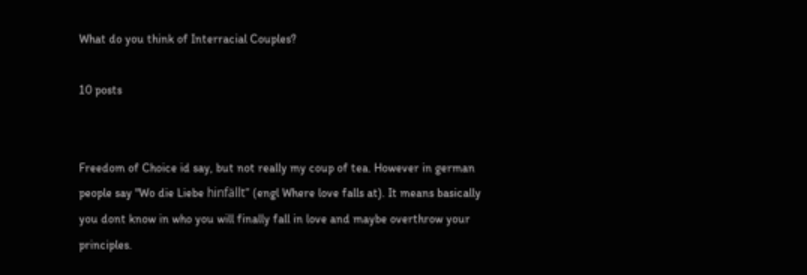What do you think of Interracial Couples?

10 posts


Freedom of Choice id say, but not really my coup of tea. However in german people say "Wo die Liebe hinfällt" (engl Where love falls at). It means basically you dont know in who you will finally fall in love and maybe overthrow your principles.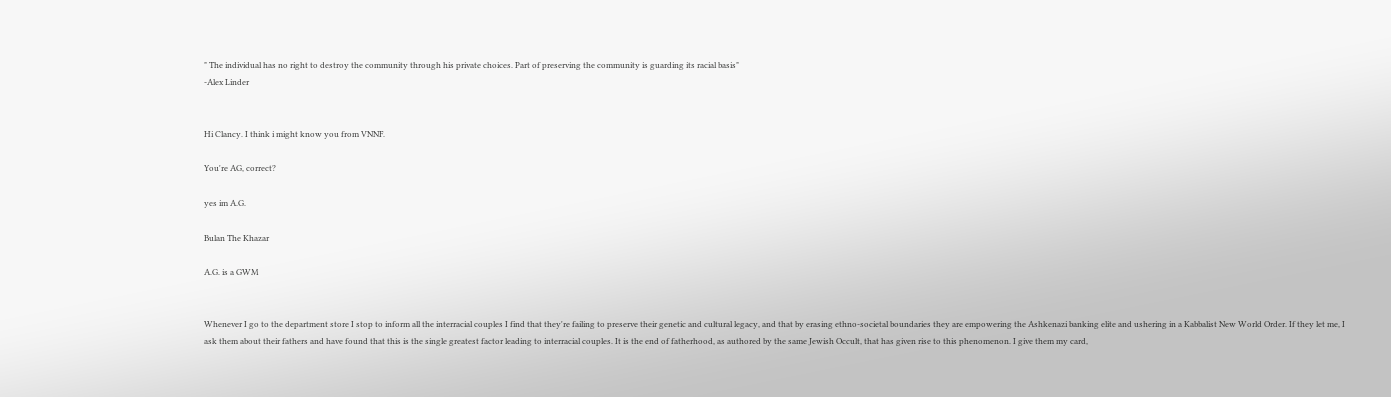" The individual has no right to destroy the community through his private choices. Part of preserving the community is guarding its racial basis"
-Alex Linder


Hi Clancy. I think i might know you from VNNF.

You're AG, correct?

yes im A.G.

Bulan The Khazar

A.G. is a GWM


Whenever I go to the department store I stop to inform all the interracial couples I find that they're failing to preserve their genetic and cultural legacy, and that by erasing ethno-societal boundaries they are empowering the Ashkenazi banking elite and ushering in a Kabbalist New World Order. If they let me, I ask them about their fathers and have found that this is the single greatest factor leading to interracial couples. It is the end of fatherhood, as authored by the same Jewish Occult, that has given rise to this phenomenon. I give them my card,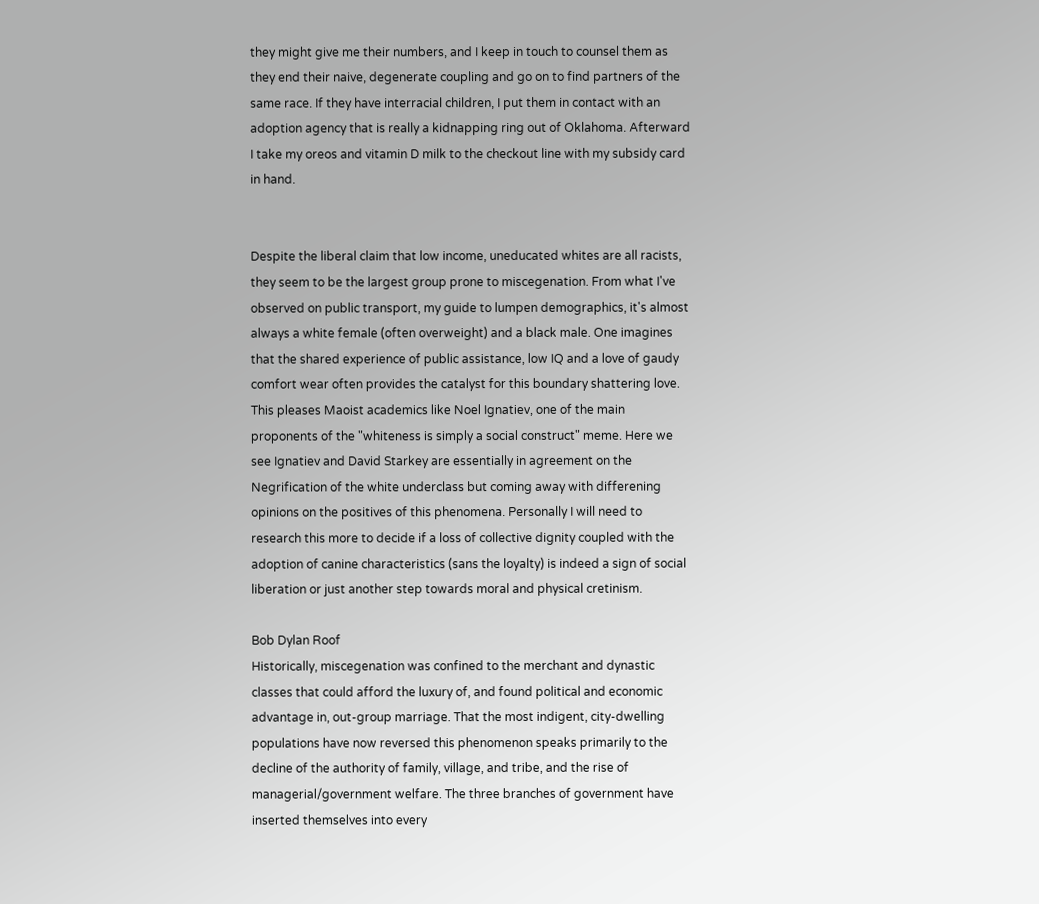they might give me their numbers, and I keep in touch to counsel them as they end their naive, degenerate coupling and go on to find partners of the same race. If they have interracial children, I put them in contact with an adoption agency that is really a kidnapping ring out of Oklahoma. Afterward I take my oreos and vitamin D milk to the checkout line with my subsidy card in hand.


Despite the liberal claim that low income, uneducated whites are all racists, they seem to be the largest group prone to miscegenation. From what I've observed on public transport, my guide to lumpen demographics, it's almost always a white female (often overweight) and a black male. One imagines that the shared experience of public assistance, low IQ and a love of gaudy comfort wear often provides the catalyst for this boundary shattering love. This pleases Maoist academics like Noel Ignatiev, one of the main proponents of the "whiteness is simply a social construct" meme. Here we see Ignatiev and David Starkey are essentially in agreement on the Negrification of the white underclass but coming away with differening opinions on the positives of this phenomena. Personally I will need to research this more to decide if a loss of collective dignity coupled with the adoption of canine characteristics (sans the loyalty) is indeed a sign of social liberation or just another step towards moral and physical cretinism.

Bob Dylan Roof
Historically, miscegenation was confined to the merchant and dynastic classes that could afford the luxury of, and found political and economic advantage in, out-group marriage. That the most indigent, city-dwelling populations have now reversed this phenomenon speaks primarily to the decline of the authority of family, village, and tribe, and the rise of managerial/government welfare. The three branches of government have inserted themselves into every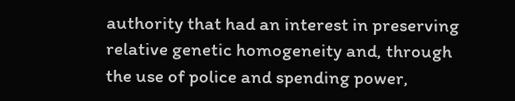authority that had an interest in preserving relative genetic homogeneity and, through the use of police and spending power,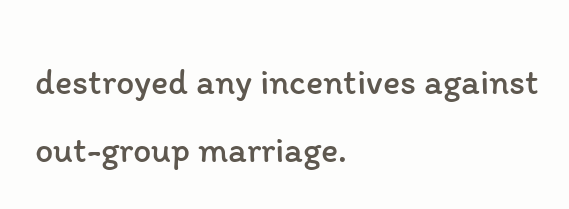destroyed any incentives against out-group marriage.